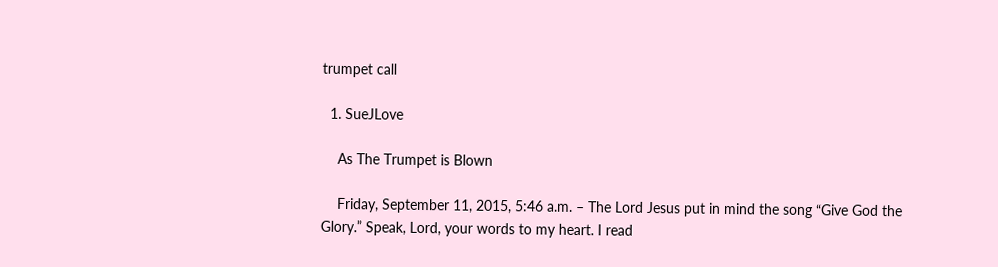trumpet call

  1. SueJLove

    As The Trumpet is Blown

    Friday, September 11, 2015, 5:46 a.m. – The Lord Jesus put in mind the song “Give God the Glory.” Speak, Lord, your words to my heart. I read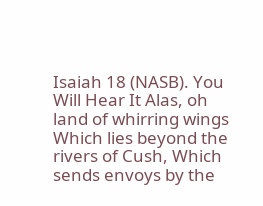Isaiah 18 (NASB). You Will Hear It Alas, oh land of whirring wings Which lies beyond the rivers of Cush, Which sends envoys by the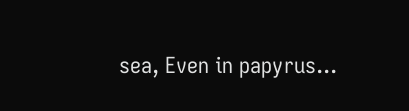sea, Even in papyrus...